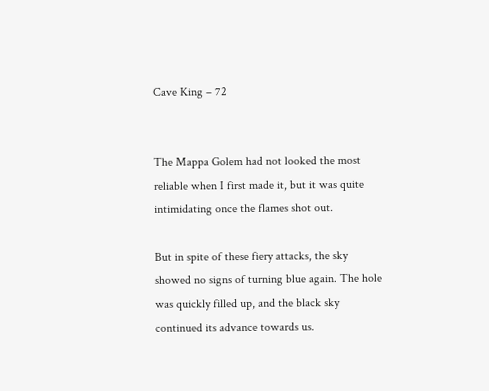Cave King – 72


The Mappa Golem had not looked the most reliable when I first made it, but it was quite intimidating once the flames shot out.

But in spite of these fiery attacks, the sky showed no signs of turning blue again. The hole was quickly filled up, and the black sky continued its advance towards us.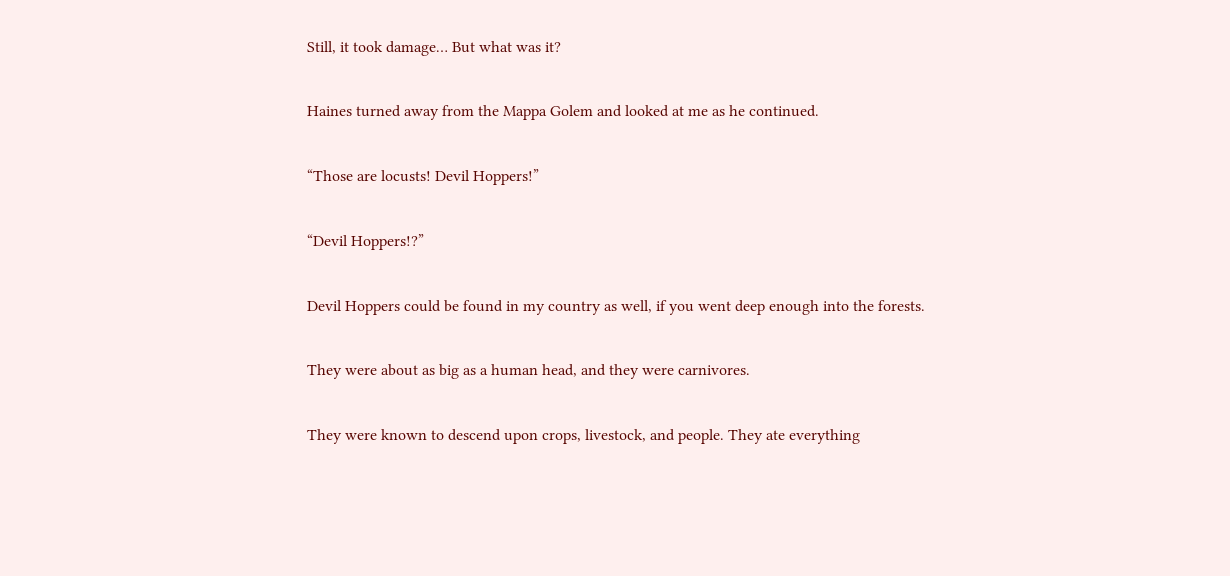Still, it took damage… But what was it?

Haines turned away from the Mappa Golem and looked at me as he continued.

“Those are locusts! Devil Hoppers!”

“Devil Hoppers!?”

Devil Hoppers could be found in my country as well, if you went deep enough into the forests.

They were about as big as a human head, and they were carnivores.

They were known to descend upon crops, livestock, and people. They ate everything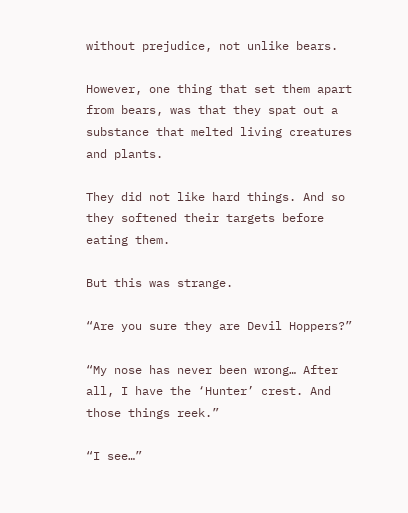without prejudice, not unlike bears.

However, one thing that set them apart from bears, was that they spat out a substance that melted living creatures and plants.

They did not like hard things. And so they softened their targets before eating them.

But this was strange.

“Are you sure they are Devil Hoppers?”

“My nose has never been wrong… After all, I have the ‘Hunter’ crest. And those things reek.”

“I see…”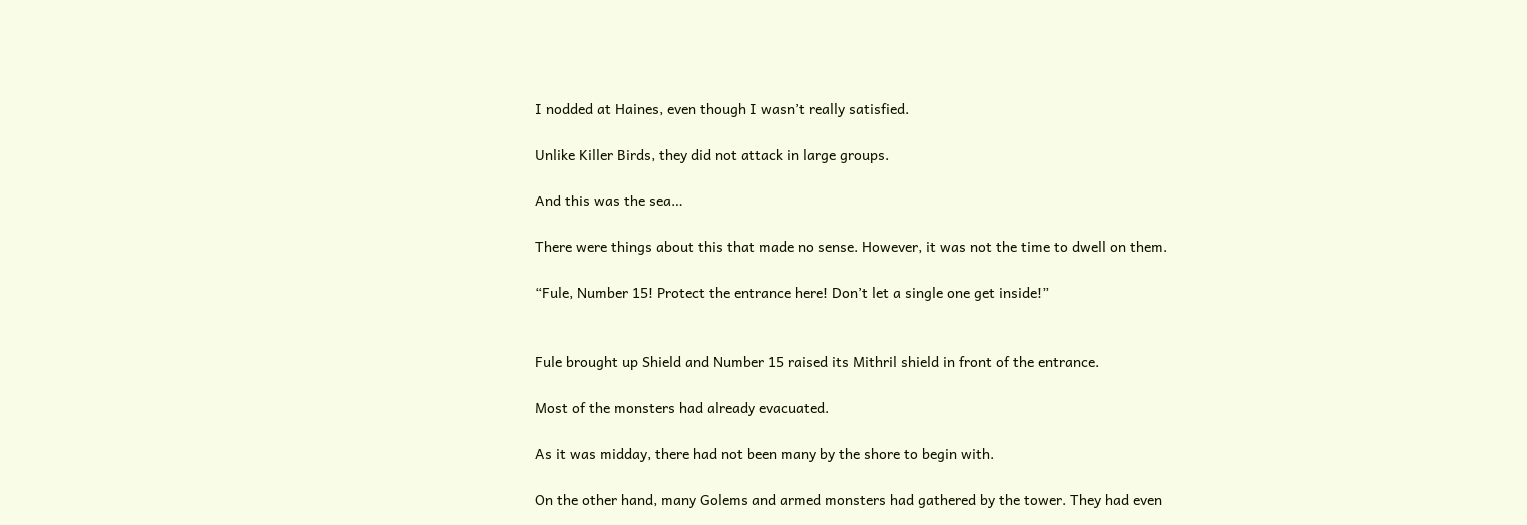I nodded at Haines, even though I wasn’t really satisfied.

Unlike Killer Birds, they did not attack in large groups.

And this was the sea…

There were things about this that made no sense. However, it was not the time to dwell on them.

“Fule, Number 15! Protect the entrance here! Don’t let a single one get inside!”


Fule brought up Shield and Number 15 raised its Mithril shield in front of the entrance.

Most of the monsters had already evacuated.

As it was midday, there had not been many by the shore to begin with.

On the other hand, many Golems and armed monsters had gathered by the tower. They had even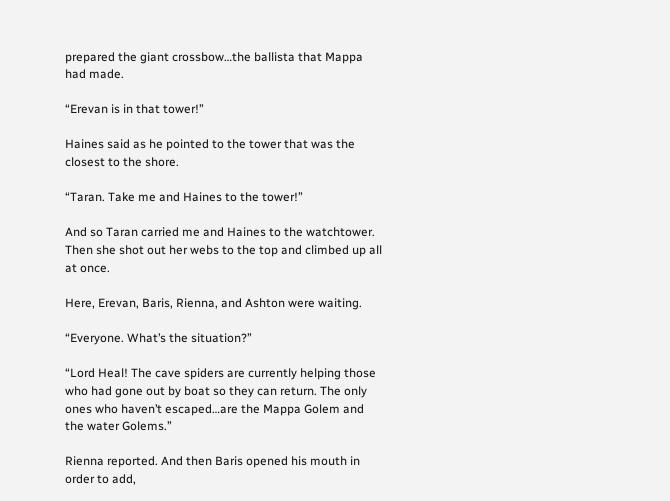prepared the giant crossbow…the ballista that Mappa had made.

“Erevan is in that tower!”

Haines said as he pointed to the tower that was the closest to the shore.

“Taran. Take me and Haines to the tower!”

And so Taran carried me and Haines to the watchtower. Then she shot out her webs to the top and climbed up all at once.

Here, Erevan, Baris, Rienna, and Ashton were waiting.

“Everyone. What’s the situation?”

“Lord Heal! The cave spiders are currently helping those who had gone out by boat so they can return. The only ones who haven’t escaped…are the Mappa Golem and the water Golems.”

Rienna reported. And then Baris opened his mouth in order to add,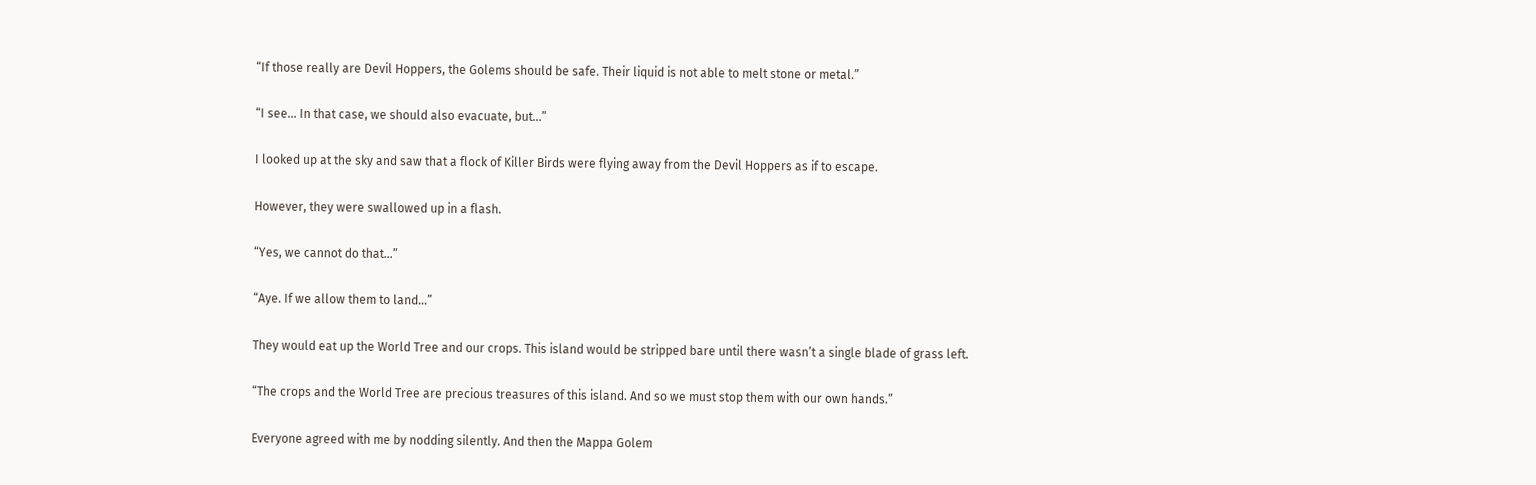“If those really are Devil Hoppers, the Golems should be safe. Their liquid is not able to melt stone or metal.”

“I see… In that case, we should also evacuate, but…”

I looked up at the sky and saw that a flock of Killer Birds were flying away from the Devil Hoppers as if to escape.

However, they were swallowed up in a flash.

“Yes, we cannot do that…”

“Aye. If we allow them to land…”

They would eat up the World Tree and our crops. This island would be stripped bare until there wasn’t a single blade of grass left.

“The crops and the World Tree are precious treasures of this island. And so we must stop them with our own hands.”

Everyone agreed with me by nodding silently. And then the Mappa Golem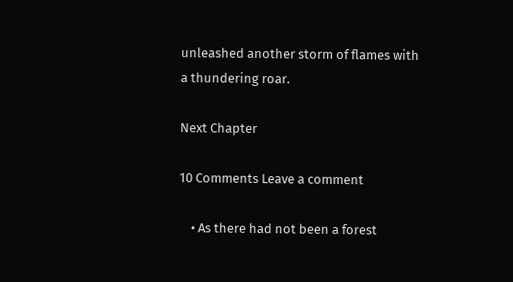unleashed another storm of flames with a thundering roar.

Next Chapter

10 Comments Leave a comment

    • As there had not been a forest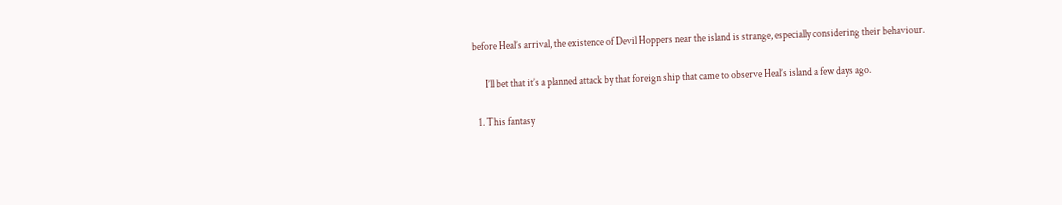before Heal’s arrival, the existence of Devil Hoppers near the island is strange, especially considering their behaviour.

      I’ll bet that it’s a planned attack by that foreign ship that came to observe Heal’s island a few days ago.

  1. This fantasy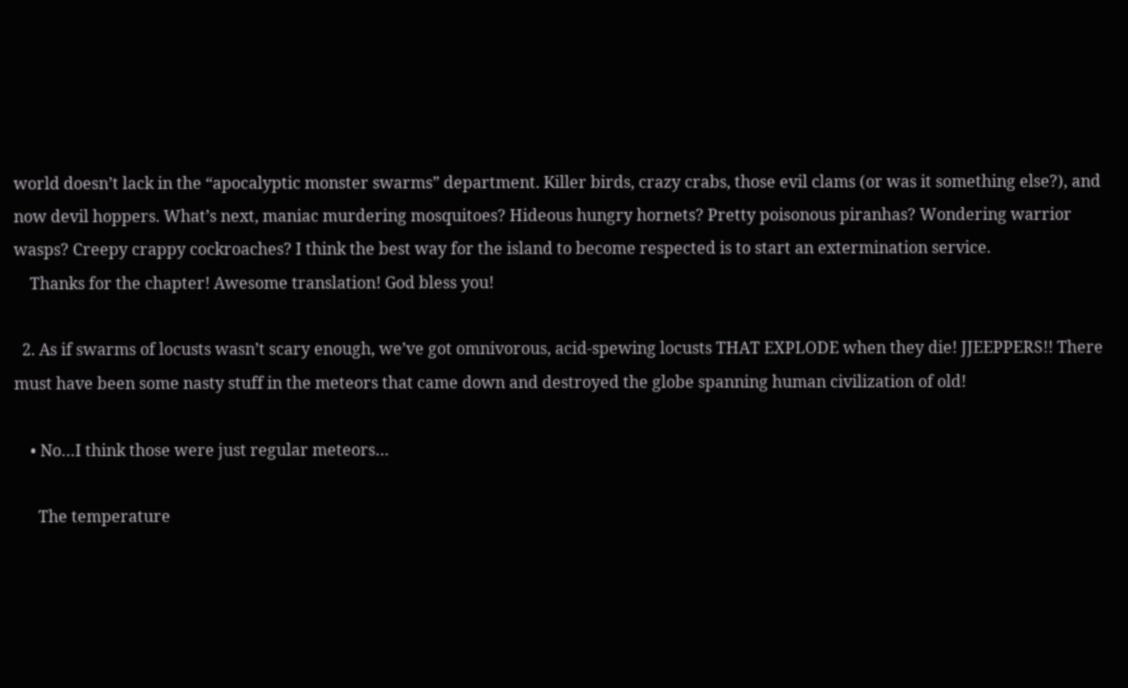world doesn’t lack in the “apocalyptic monster swarms” department. Killer birds, crazy crabs, those evil clams (or was it something else?), and now devil hoppers. What’s next, maniac murdering mosquitoes? Hideous hungry hornets? Pretty poisonous piranhas? Wondering warrior wasps? Creepy crappy cockroaches? I think the best way for the island to become respected is to start an extermination service.
    Thanks for the chapter! Awesome translation! God bless you!

  2. As if swarms of locusts wasn’t scary enough, we’ve got omnivorous, acid-spewing locusts THAT EXPLODE when they die! JJEEPPERS!! There must have been some nasty stuff in the meteors that came down and destroyed the globe spanning human civilization of old!

    • No…I think those were just regular meteors…

      The temperature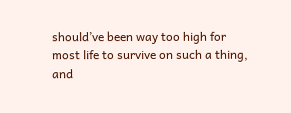should’ve been way too high for most life to survive on such a thing, and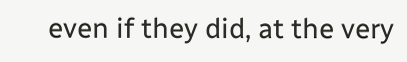even if they did, at the very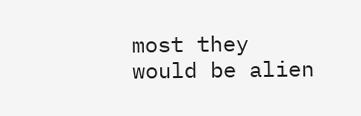most they would be alien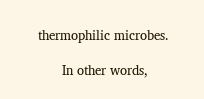thermophilic microbes.

      In other words,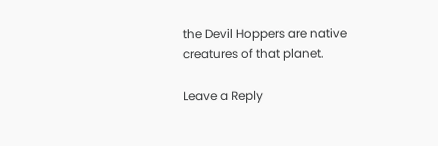the Devil Hoppers are native creatures of that planet.

Leave a Reply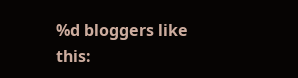%d bloggers like this: